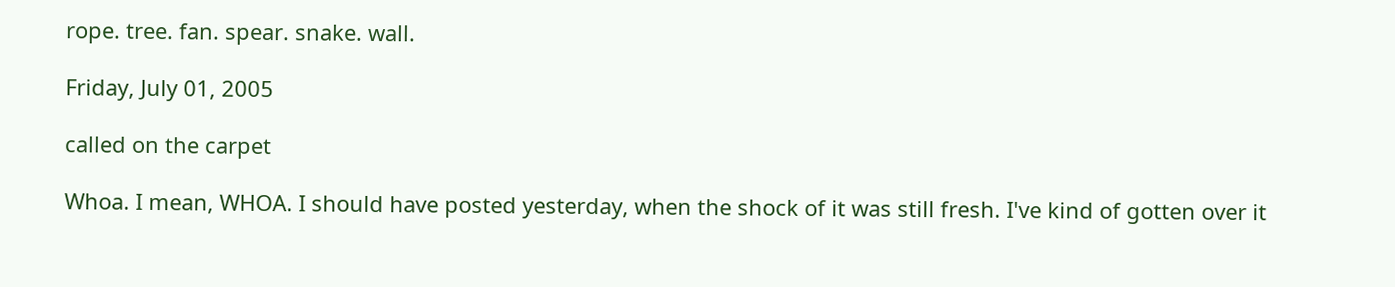rope. tree. fan. spear. snake. wall.

Friday, July 01, 2005

called on the carpet

Whoa. I mean, WHOA. I should have posted yesterday, when the shock of it was still fresh. I've kind of gotten over it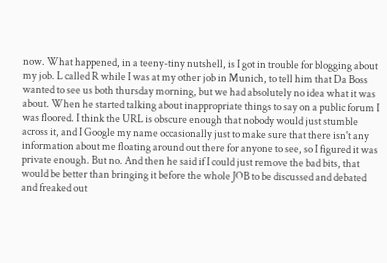now. What happened, in a teeny-tiny nutshell, is I got in trouble for blogging about my job. L called R while I was at my other job in Munich, to tell him that Da Boss wanted to see us both thursday morning, but we had absolutely no idea what it was about. When he started talking about inappropriate things to say on a public forum I was floored. I think the URL is obscure enough that nobody would just stumble across it, and I Google my name occasionally just to make sure that there isn't any information about me floating around out there for anyone to see, so I figured it was private enough. But no. And then he said if I could just remove the bad bits, that would be better than bringing it before the whole JOB to be discussed and debated and freaked out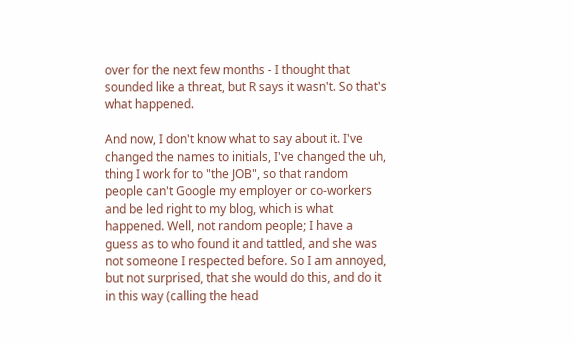over for the next few months - I thought that sounded like a threat, but R says it wasn't. So that's what happened.

And now, I don't know what to say about it. I've changed the names to initials, I've changed the uh, thing I work for to "the JOB", so that random people can't Google my employer or co-workers and be led right to my blog, which is what happened. Well, not random people; I have a guess as to who found it and tattled, and she was not someone I respected before. So I am annoyed, but not surprised, that she would do this, and do it in this way (calling the head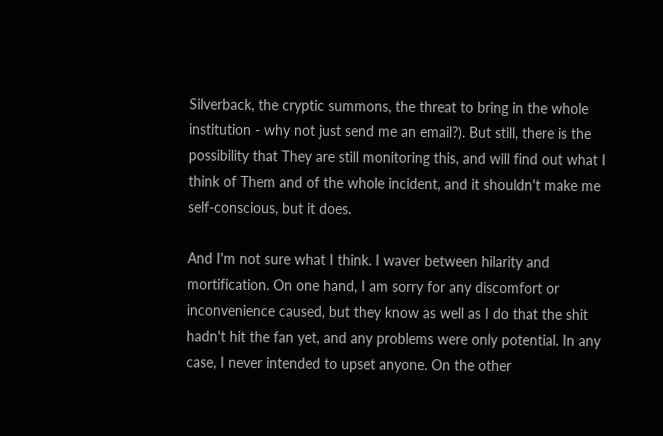Silverback, the cryptic summons, the threat to bring in the whole institution - why not just send me an email?). But still, there is the possibility that They are still monitoring this, and will find out what I think of Them and of the whole incident, and it shouldn't make me self-conscious, but it does.

And I'm not sure what I think. I waver between hilarity and mortification. On one hand, I am sorry for any discomfort or inconvenience caused, but they know as well as I do that the shit hadn't hit the fan yet, and any problems were only potential. In any case, I never intended to upset anyone. On the other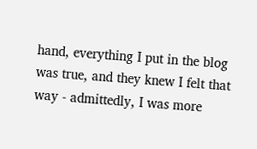hand, everything I put in the blog was true, and they knew I felt that way - admittedly, I was more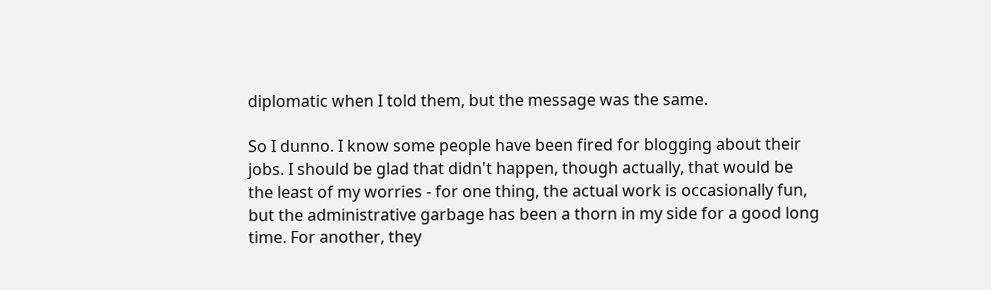diplomatic when I told them, but the message was the same.

So I dunno. I know some people have been fired for blogging about their jobs. I should be glad that didn't happen, though actually, that would be the least of my worries - for one thing, the actual work is occasionally fun, but the administrative garbage has been a thorn in my side for a good long time. For another, they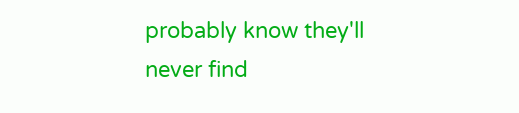probably know they'll never find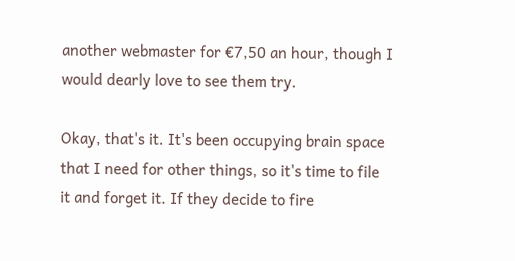another webmaster for €7,50 an hour, though I would dearly love to see them try.

Okay, that's it. It's been occupying brain space that I need for other things, so it's time to file it and forget it. If they decide to fire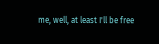me, well, at least I'll be free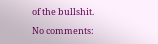of the bullshit.

No comments: